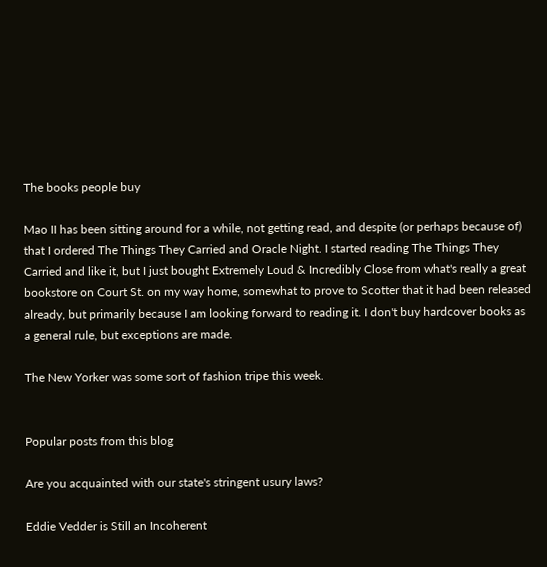The books people buy

Mao II has been sitting around for a while, not getting read, and despite (or perhaps because of) that I ordered The Things They Carried and Oracle Night. I started reading The Things They Carried and like it, but I just bought Extremely Loud & Incredibly Close from what's really a great bookstore on Court St. on my way home, somewhat to prove to Scotter that it had been released already, but primarily because I am looking forward to reading it. I don't buy hardcover books as a general rule, but exceptions are made.

The New Yorker was some sort of fashion tripe this week.


Popular posts from this blog

Are you acquainted with our state's stringent usury laws?

Eddie Vedder is Still an Incoherent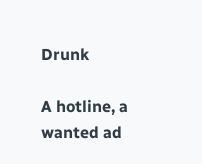Drunk

A hotline, a wanted ad